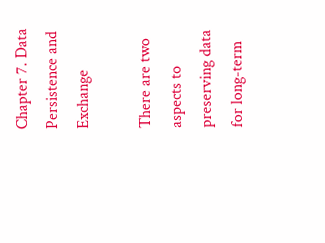Chapter 7. Data Persistence and Exchange

There are two aspects to preserving data for long-term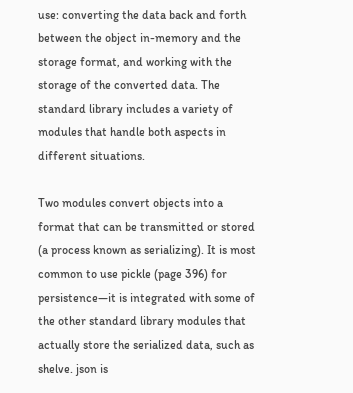use: converting the data back and forth between the object in-memory and the storage format, and working with the storage of the converted data. The standard library includes a variety of modules that handle both aspects in different situations.

Two modules convert objects into a format that can be transmitted or stored (a process known as serializing). It is most common to use pickle (page 396) for persistence—it is integrated with some of the other standard library modules that actually store the serialized data, such as shelve. json is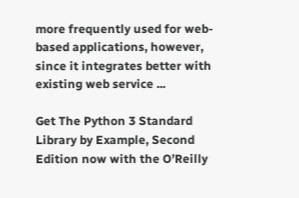more frequently used for web-based applications, however, since it integrates better with existing web service ...

Get The Python 3 Standard Library by Example, Second Edition now with the O’Reilly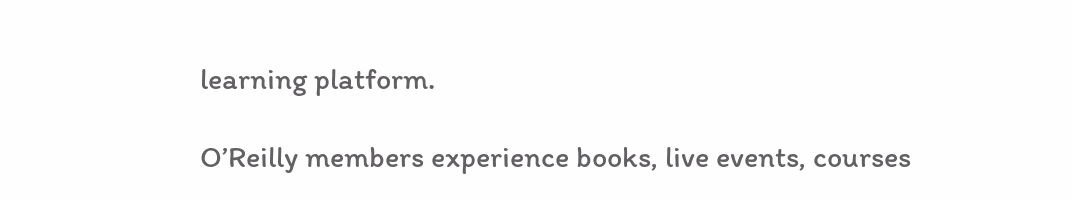learning platform.

O’Reilly members experience books, live events, courses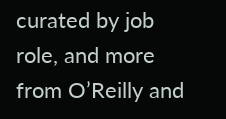curated by job role, and more from O’Reilly and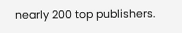nearly 200 top publishers.